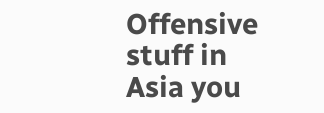Offensive stuff in Asia you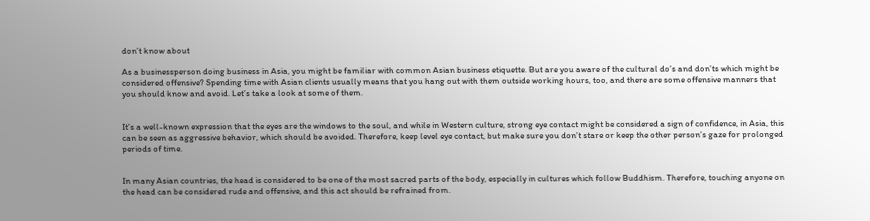don’t know about

As a businessperson doing business in Asia, you might be familiar with common Asian business etiquette. But are you aware of the cultural do’s and don’ts which might be considered offensive? Spending time with Asian clients usually means that you hang out with them outside working hours, too, and there are some offensive manners that you should know and avoid. Let’s take a look at some of them.


It’s a well-known expression that the eyes are the windows to the soul, and while in Western culture, strong eye contact might be considered a sign of confidence, in Asia, this can be seen as aggressive behavior, which should be avoided. Therefore, keep level eye contact, but make sure you don’t stare or keep the other person’s gaze for prolonged periods of time.


In many Asian countries, the head is considered to be one of the most sacred parts of the body, especially in cultures which follow Buddhism. Therefore, touching anyone on the head can be considered rude and offensive, and this act should be refrained from.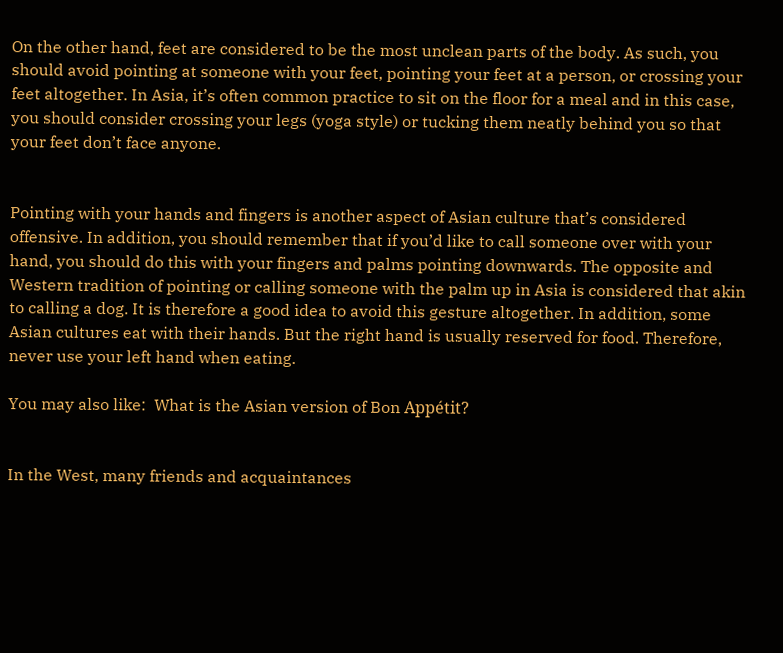On the other hand, feet are considered to be the most unclean parts of the body. As such, you should avoid pointing at someone with your feet, pointing your feet at a person, or crossing your feet altogether. In Asia, it’s often common practice to sit on the floor for a meal and in this case, you should consider crossing your legs (yoga style) or tucking them neatly behind you so that your feet don’t face anyone.


Pointing with your hands and fingers is another aspect of Asian culture that’s considered offensive. In addition, you should remember that if you’d like to call someone over with your hand, you should do this with your fingers and palms pointing downwards. The opposite and Western tradition of pointing or calling someone with the palm up in Asia is considered that akin to calling a dog. It is therefore a good idea to avoid this gesture altogether. In addition, some Asian cultures eat with their hands. But the right hand is usually reserved for food. Therefore, never use your left hand when eating.

You may also like:  What is the Asian version of Bon Appétit?


In the West, many friends and acquaintances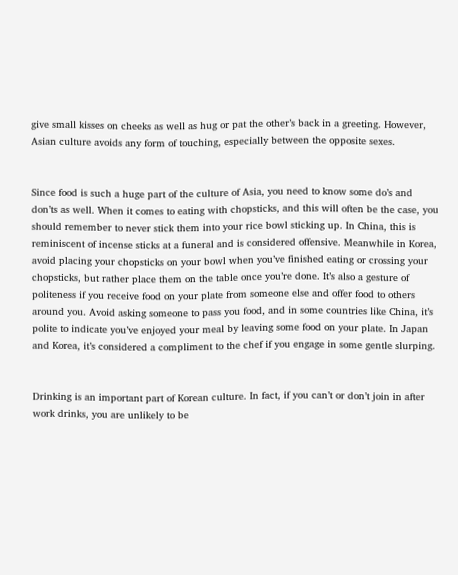give small kisses on cheeks as well as hug or pat the other’s back in a greeting. However, Asian culture avoids any form of touching, especially between the opposite sexes.


Since food is such a huge part of the culture of Asia, you need to know some do’s and don’ts as well. When it comes to eating with chopsticks, and this will often be the case, you should remember to never stick them into your rice bowl sticking up. In China, this is reminiscent of incense sticks at a funeral and is considered offensive. Meanwhile in Korea, avoid placing your chopsticks on your bowl when you’ve finished eating or crossing your chopsticks, but rather place them on the table once you’re done. It’s also a gesture of politeness if you receive food on your plate from someone else and offer food to others around you. Avoid asking someone to pass you food, and in some countries like China, it’s polite to indicate you’ve enjoyed your meal by leaving some food on your plate. In Japan and Korea, it’s considered a compliment to the chef if you engage in some gentle slurping.


Drinking is an important part of Korean culture. In fact, if you can’t or don’t join in after work drinks, you are unlikely to be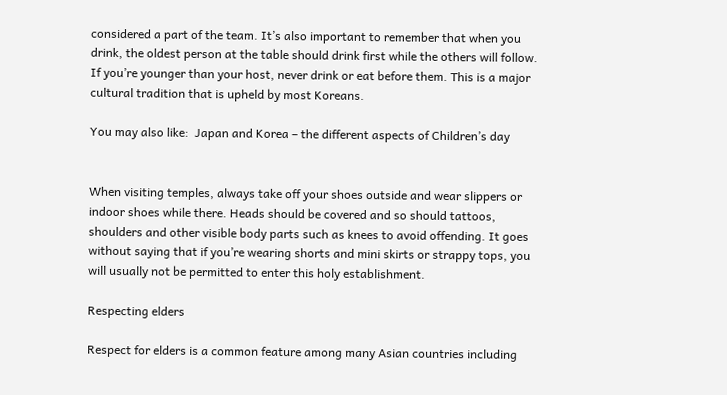considered a part of the team. It’s also important to remember that when you drink, the oldest person at the table should drink first while the others will follow. If you’re younger than your host, never drink or eat before them. This is a major cultural tradition that is upheld by most Koreans.

You may also like:  Japan and Korea – the different aspects of Children’s day


When visiting temples, always take off your shoes outside and wear slippers or indoor shoes while there. Heads should be covered and so should tattoos, shoulders and other visible body parts such as knees to avoid offending. It goes without saying that if you’re wearing shorts and mini skirts or strappy tops, you will usually not be permitted to enter this holy establishment.

Respecting elders

Respect for elders is a common feature among many Asian countries including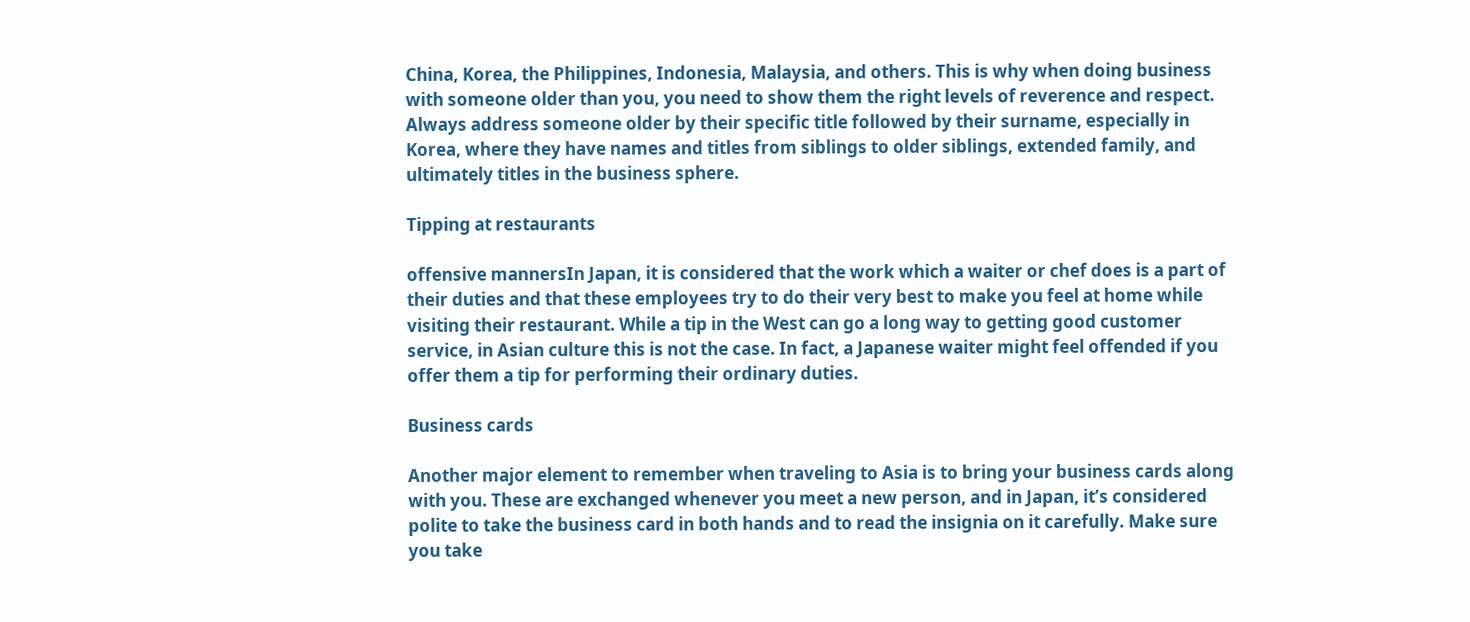China, Korea, the Philippines, Indonesia, Malaysia, and others. This is why when doing business with someone older than you, you need to show them the right levels of reverence and respect. Always address someone older by their specific title followed by their surname, especially in Korea, where they have names and titles from siblings to older siblings, extended family, and ultimately titles in the business sphere.

Tipping at restaurants

offensive mannersIn Japan, it is considered that the work which a waiter or chef does is a part of their duties and that these employees try to do their very best to make you feel at home while visiting their restaurant. While a tip in the West can go a long way to getting good customer service, in Asian culture this is not the case. In fact, a Japanese waiter might feel offended if you offer them a tip for performing their ordinary duties.

Business cards

Another major element to remember when traveling to Asia is to bring your business cards along with you. These are exchanged whenever you meet a new person, and in Japan, it’s considered polite to take the business card in both hands and to read the insignia on it carefully. Make sure you take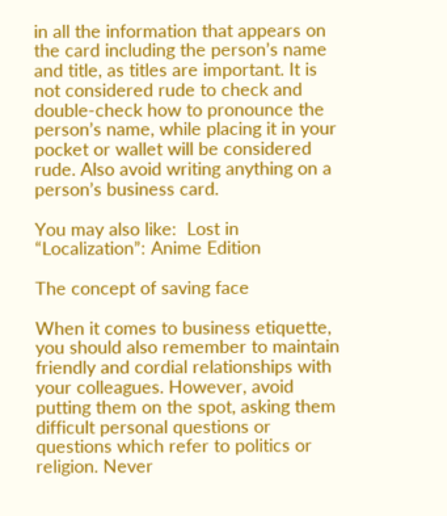in all the information that appears on the card including the person’s name and title, as titles are important. It is not considered rude to check and double-check how to pronounce the person’s name, while placing it in your pocket or wallet will be considered rude. Also avoid writing anything on a person’s business card.

You may also like:  Lost in “Localization”: Anime Edition

The concept of saving face

When it comes to business etiquette, you should also remember to maintain friendly and cordial relationships with your colleagues. However, avoid putting them on the spot, asking them difficult personal questions or questions which refer to politics or religion. Never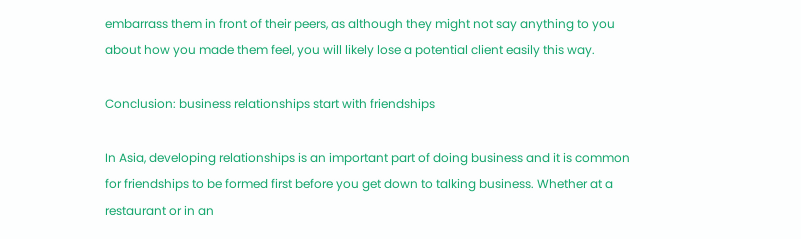embarrass them in front of their peers, as although they might not say anything to you about how you made them feel, you will likely lose a potential client easily this way.

Conclusion: business relationships start with friendships

In Asia, developing relationships is an important part of doing business and it is common for friendships to be formed first before you get down to talking business. Whether at a restaurant or in an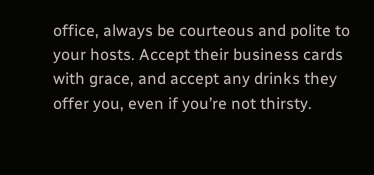office, always be courteous and polite to your hosts. Accept their business cards with grace, and accept any drinks they offer you, even if you’re not thirsty.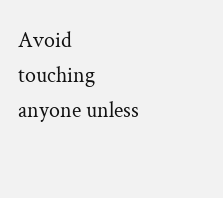Avoid touching anyone unless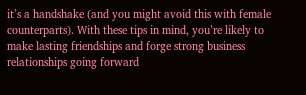it’s a handshake (and you might avoid this with female counterparts). With these tips in mind, you’re likely to make lasting friendships and forge strong business relationships going forward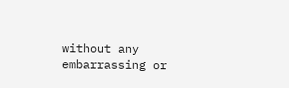without any embarrassing or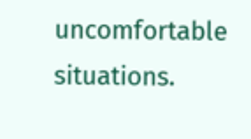uncomfortable situations.